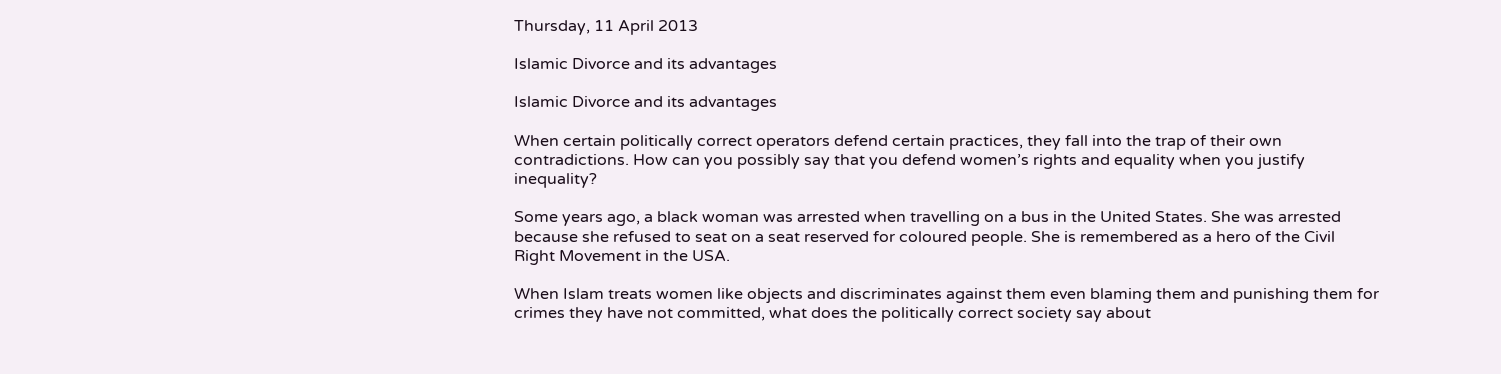Thursday, 11 April 2013

Islamic Divorce and its advantages

Islamic Divorce and its advantages

When certain politically correct operators defend certain practices, they fall into the trap of their own contradictions. How can you possibly say that you defend women’s rights and equality when you justify inequality?

Some years ago, a black woman was arrested when travelling on a bus in the United States. She was arrested because she refused to seat on a seat reserved for coloured people. She is remembered as a hero of the Civil Right Movement in the USA.

When Islam treats women like objects and discriminates against them even blaming them and punishing them for crimes they have not committed, what does the politically correct society say about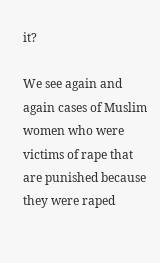it?

We see again and again cases of Muslim women who were victims of rape that are punished because they were raped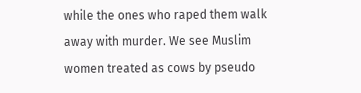while the ones who raped them walk away with murder. We see Muslim women treated as cows by pseudo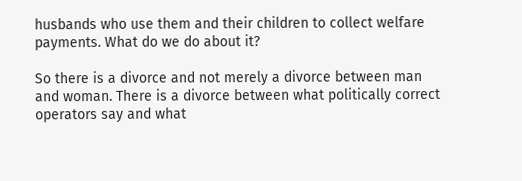husbands who use them and their children to collect welfare payments. What do we do about it?

So there is a divorce and not merely a divorce between man and woman. There is a divorce between what politically correct operators say and what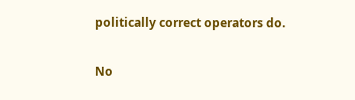politically correct operators do.

No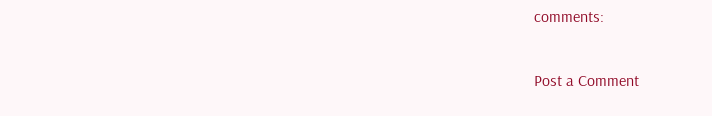comments:

Post a Comment